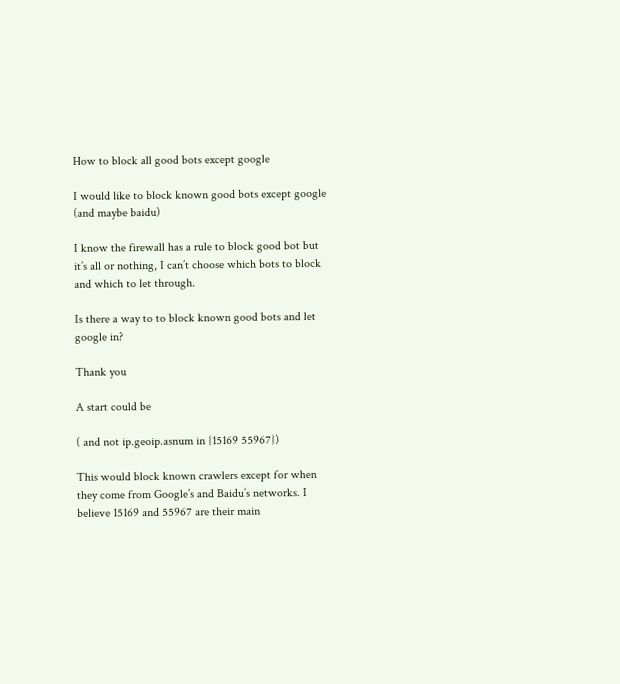How to block all good bots except google

I would like to block known good bots except google (and maybe baidu)

I know the firewall has a rule to block good bot but it’s all or nothing, I can’t choose which bots to block and which to let through.

Is there a way to to block known good bots and let google in?

Thank you

A start could be

( and not ip.geoip.asnum in {15169 55967})

This would block known crawlers except for when they come from Google’s and Baidu’s networks. I believe 15169 and 55967 are their main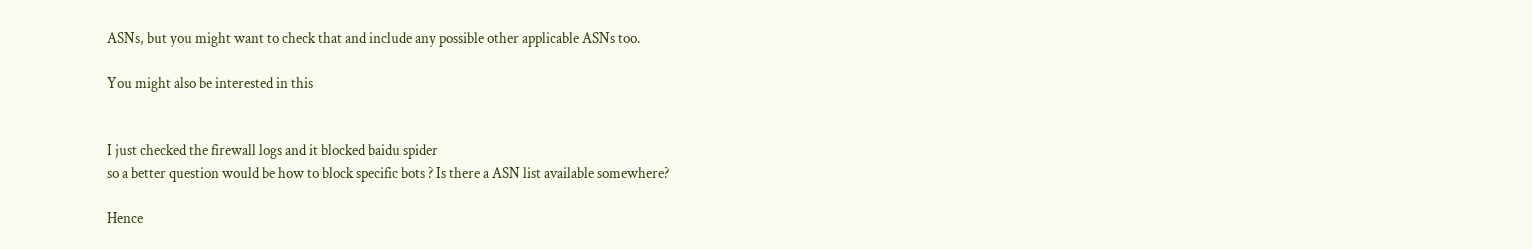ASNs, but you might want to check that and include any possible other applicable ASNs too.

You might also be interested in this


I just checked the firewall logs and it blocked baidu spider
so a better question would be how to block specific bots ? Is there a ASN list available somewhere?

Hence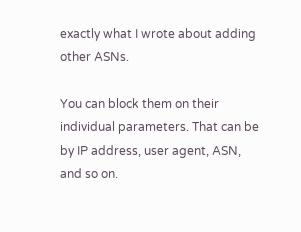exactly what I wrote about adding other ASNs.

You can block them on their individual parameters. That can be by IP address, user agent, ASN, and so on.